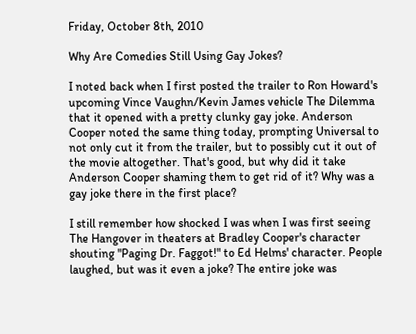Friday, October 8th, 2010

Why Are Comedies Still Using Gay Jokes?

I noted back when I first posted the trailer to Ron Howard's upcoming Vince Vaughn/Kevin James vehicle The Dilemma that it opened with a pretty clunky gay joke. Anderson Cooper noted the same thing today, prompting Universal to not only cut it from the trailer, but to possibly cut it out of the movie altogether. That's good, but why did it take Anderson Cooper shaming them to get rid of it? Why was a gay joke there in the first place?

I still remember how shocked I was when I was first seeing The Hangover in theaters at Bradley Cooper's character shouting "Paging Dr. Faggot!" to Ed Helms' character. People laughed, but was it even a joke? The entire joke was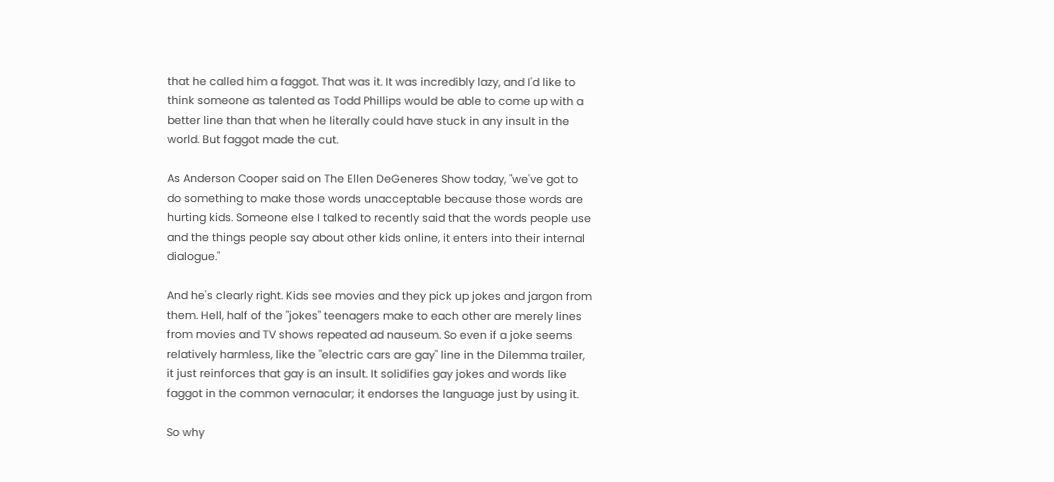that he called him a faggot. That was it. It was incredibly lazy, and I'd like to think someone as talented as Todd Phillips would be able to come up with a better line than that when he literally could have stuck in any insult in the world. But faggot made the cut.

As Anderson Cooper said on The Ellen DeGeneres Show today, "we've got to do something to make those words unacceptable because those words are hurting kids. Someone else I talked to recently said that the words people use and the things people say about other kids online, it enters into their internal dialogue."

And he's clearly right. Kids see movies and they pick up jokes and jargon from them. Hell, half of the "jokes" teenagers make to each other are merely lines from movies and TV shows repeated ad nauseum. So even if a joke seems relatively harmless, like the "electric cars are gay" line in the Dilemma trailer, it just reinforces that gay is an insult. It solidifies gay jokes and words like faggot in the common vernacular; it endorses the language just by using it.

So why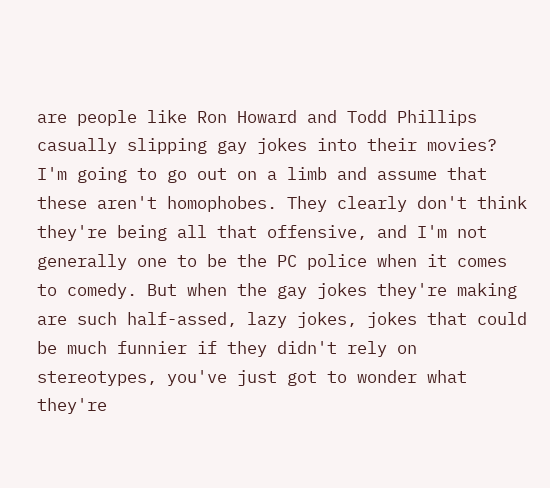are people like Ron Howard and Todd Phillips casually slipping gay jokes into their movies? I'm going to go out on a limb and assume that these aren't homophobes. They clearly don't think they're being all that offensive, and I'm not generally one to be the PC police when it comes to comedy. But when the gay jokes they're making are such half-assed, lazy jokes, jokes that could be much funnier if they didn't rely on stereotypes, you've just got to wonder what they're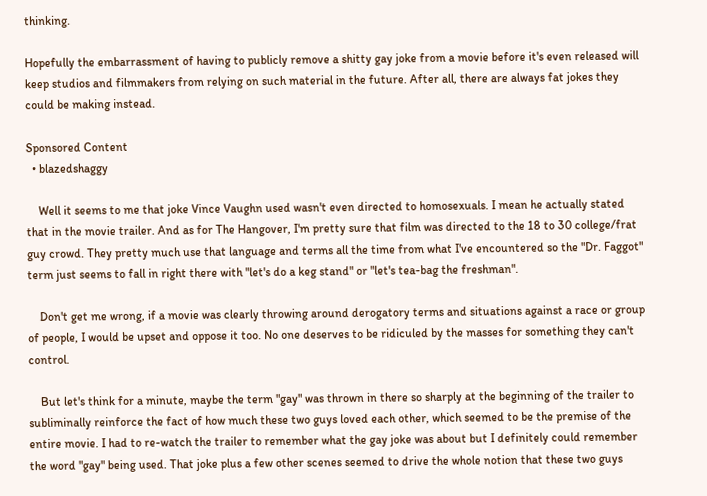thinking.

Hopefully the embarrassment of having to publicly remove a shitty gay joke from a movie before it's even released will keep studios and filmmakers from relying on such material in the future. After all, there are always fat jokes they could be making instead.

Sponsored Content
  • blazedshaggy

    Well it seems to me that joke Vince Vaughn used wasn't even directed to homosexuals. I mean he actually stated that in the movie trailer. And as for The Hangover, I'm pretty sure that film was directed to the 18 to 30 college/frat guy crowd. They pretty much use that language and terms all the time from what I've encountered so the "Dr. Faggot" term just seems to fall in right there with "let's do a keg stand" or "let's tea-bag the freshman".

    Don't get me wrong, if a movie was clearly throwing around derogatory terms and situations against a race or group of people, I would be upset and oppose it too. No one deserves to be ridiculed by the masses for something they can't control.

    But let's think for a minute, maybe the term "gay" was thrown in there so sharply at the beginning of the trailer to subliminally reinforce the fact of how much these two guys loved each other, which seemed to be the premise of the entire movie. I had to re-watch the trailer to remember what the gay joke was about but I definitely could remember the word "gay" being used. That joke plus a few other scenes seemed to drive the whole notion that these two guys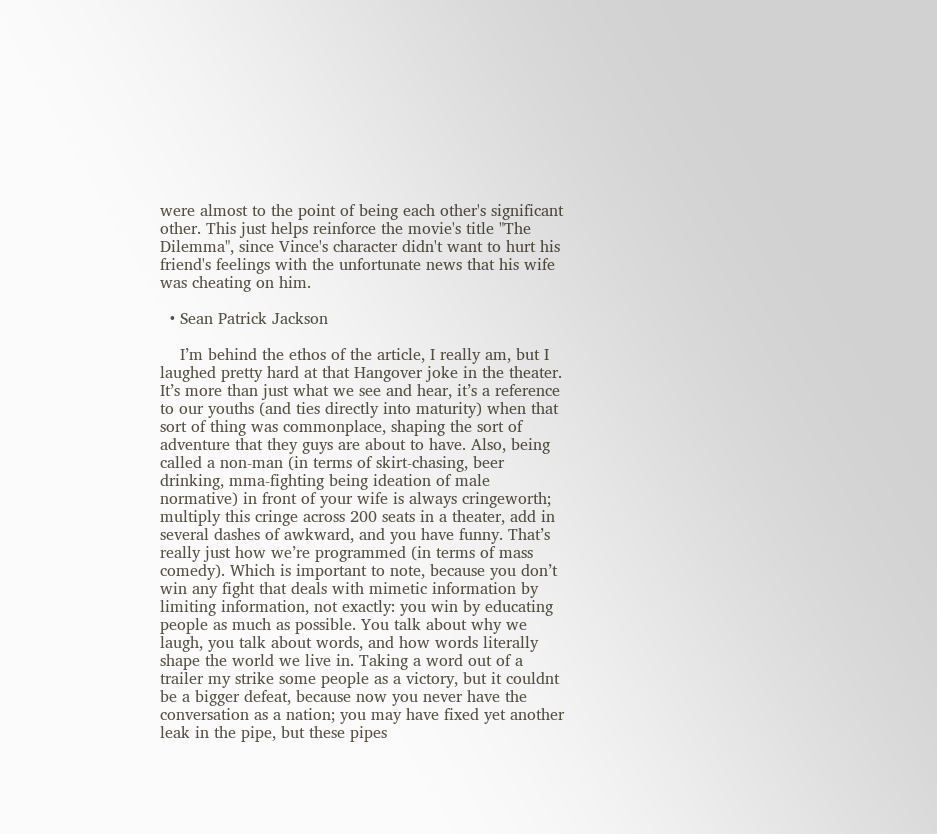were almost to the point of being each other's significant other. This just helps reinforce the movie's title "The Dilemma", since Vince's character didn't want to hurt his friend's feelings with the unfortunate news that his wife was cheating on him.

  • Sean Patrick Jackson

    I’m behind the ethos of the article, I really am, but I laughed pretty hard at that Hangover joke in the theater. It’s more than just what we see and hear, it’s a reference to our youths (and ties directly into maturity) when that sort of thing was commonplace, shaping the sort of adventure that they guys are about to have. Also, being called a non-man (in terms of skirt-chasing, beer drinking, mma-fighting being ideation of male normative) in front of your wife is always cringeworth; multiply this cringe across 200 seats in a theater, add in several dashes of awkward, and you have funny. That’s really just how we’re programmed (in terms of mass comedy). Which is important to note, because you don’t win any fight that deals with mimetic information by limiting information, not exactly: you win by educating people as much as possible. You talk about why we laugh, you talk about words, and how words literally shape the world we live in. Taking a word out of a trailer my strike some people as a victory, but it couldnt be a bigger defeat, because now you never have the conversation as a nation; you may have fixed yet another leak in the pipe, but these pipes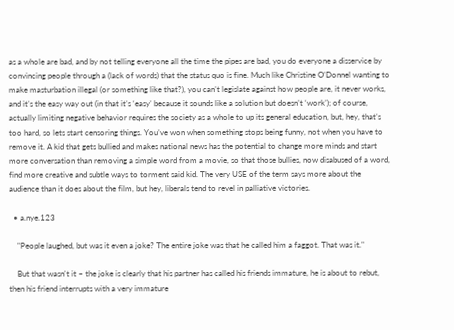as a whole are bad, and by not telling everyone all the time the pipes are bad, you do everyone a disservice by convincing people through a (lack of words) that the status quo is fine. Much like Christine O’Donnel wanting to make masturbation illegal (or something like that?), you can’t legislate against how people are, it never works, and it’s the easy way out (in that it’s ‘easy’ because it sounds like a solution but doesn’t ‘work’); of course, actually limiting negative behavior requires the society as a whole to up its general education, but, hey, that’s too hard, so lets start censoring things. You’ve won when something stops being funny, not when you have to remove it. A kid that gets bullied and makes national news has the potential to change more minds and start more conversation than removing a simple word from a movie, so that those bullies, now disabused of a word, find more creative and subtle ways to torment said kid. The very USE of the term says more about the audience than it does about the film, but hey, liberals tend to revel in palliative victories.

  • a.nye.123

    "People laughed, but was it even a joke? The entire joke was that he called him a faggot. That was it."

    But that wasn't it – the joke is clearly that his partner has called his friends immature, he is about to rebut, then his friend interrupts with a very immature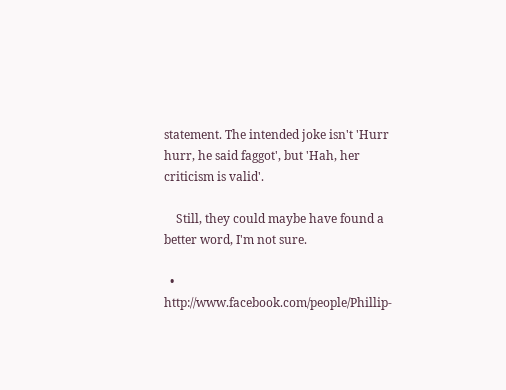statement. The intended joke isn't 'Hurr hurr, he said faggot', but 'Hah, her criticism is valid'.

    Still, they could maybe have found a better word, I'm not sure.

  • http://www.facebook.com/people/Phillip-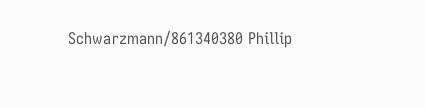Schwarzmann/861340380 Phillip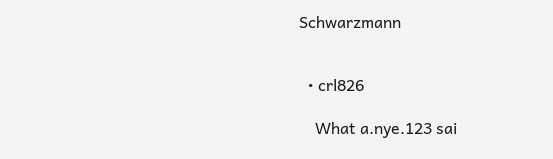Schwarzmann


  • crl826

    What a.nye.123 sai